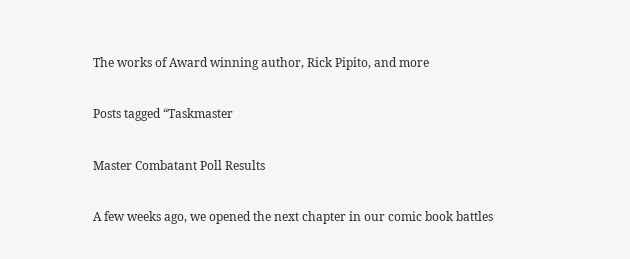The works of Award winning author, Rick Pipito, and more

Posts tagged “Taskmaster

Master Combatant Poll Results

A few weeks ago, we opened the next chapter in our comic book battles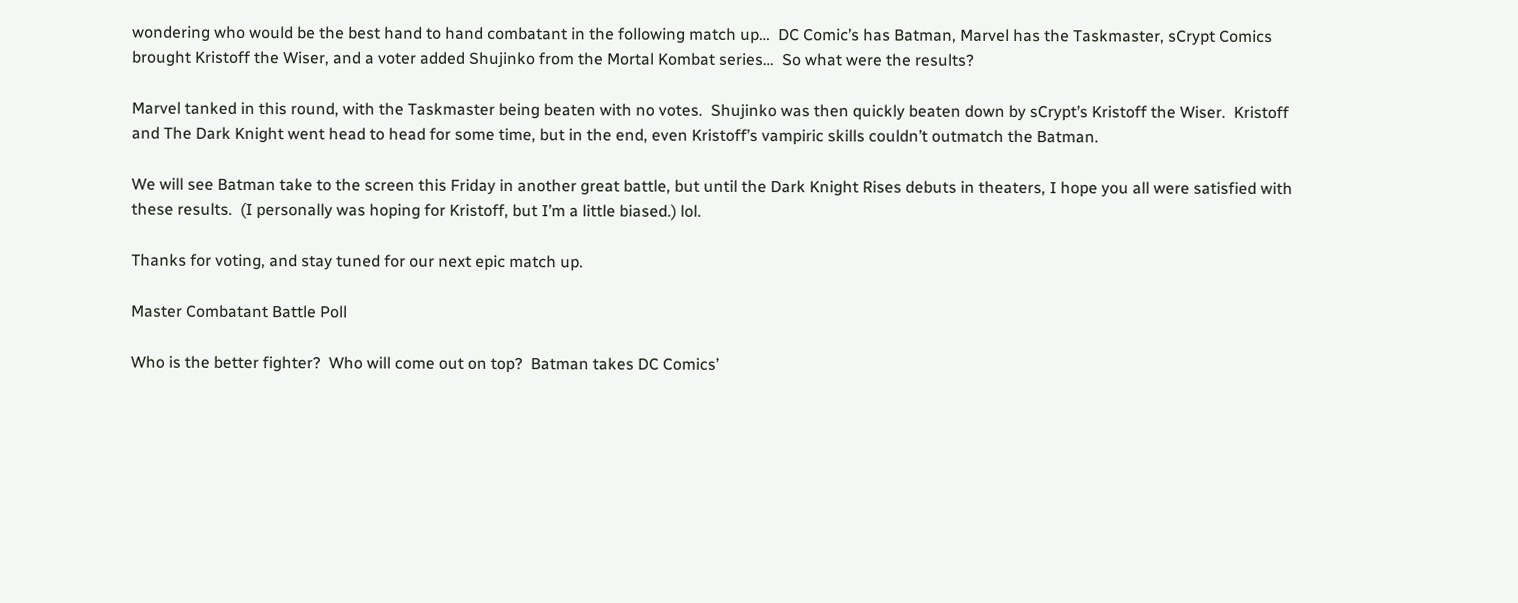wondering who would be the best hand to hand combatant in the following match up…  DC Comic’s has Batman, Marvel has the Taskmaster, sCrypt Comics brought Kristoff the Wiser, and a voter added Shujinko from the Mortal Kombat series…  So what were the results?

Marvel tanked in this round, with the Taskmaster being beaten with no votes.  Shujinko was then quickly beaten down by sCrypt’s Kristoff the Wiser.  Kristoff and The Dark Knight went head to head for some time, but in the end, even Kristoff’s vampiric skills couldn’t outmatch the Batman.

We will see Batman take to the screen this Friday in another great battle, but until the Dark Knight Rises debuts in theaters, I hope you all were satisfied with these results.  (I personally was hoping for Kristoff, but I’m a little biased.) lol.

Thanks for voting, and stay tuned for our next epic match up.

Master Combatant Battle Poll

Who is the better fighter?  Who will come out on top?  Batman takes DC Comics’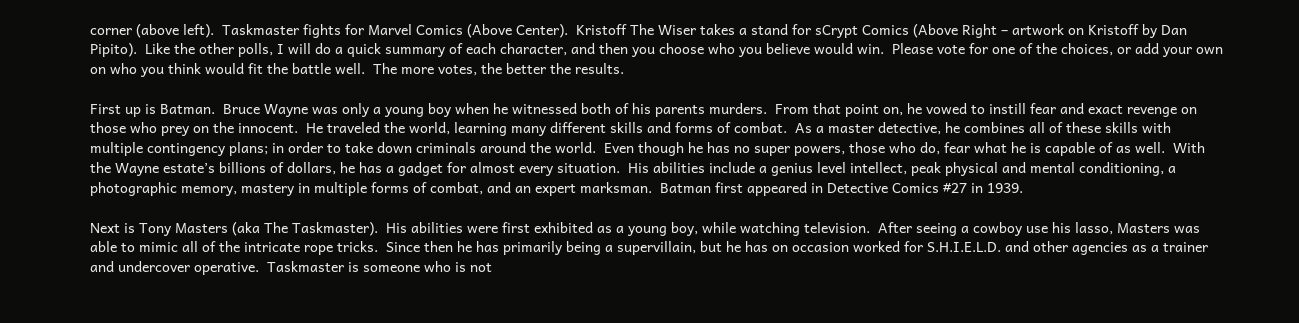corner (above left).  Taskmaster fights for Marvel Comics (Above Center).  Kristoff The Wiser takes a stand for sCrypt Comics (Above Right – artwork on Kristoff by Dan Pipito).  Like the other polls, I will do a quick summary of each character, and then you choose who you believe would win.  Please vote for one of the choices, or add your own on who you think would fit the battle well.  The more votes, the better the results.

First up is Batman.  Bruce Wayne was only a young boy when he witnessed both of his parents murders.  From that point on, he vowed to instill fear and exact revenge on those who prey on the innocent.  He traveled the world, learning many different skills and forms of combat.  As a master detective, he combines all of these skills with multiple contingency plans; in order to take down criminals around the world.  Even though he has no super powers, those who do, fear what he is capable of as well.  With the Wayne estate’s billions of dollars, he has a gadget for almost every situation.  His abilities include a genius level intellect, peak physical and mental conditioning, a photographic memory, mastery in multiple forms of combat, and an expert marksman.  Batman first appeared in Detective Comics #27 in 1939.

Next is Tony Masters (aka The Taskmaster).  His abilities were first exhibited as a young boy, while watching television.  After seeing a cowboy use his lasso, Masters was able to mimic all of the intricate rope tricks.  Since then he has primarily being a supervillain, but he has on occasion worked for S.H.I.E.L.D. and other agencies as a trainer and undercover operative.  Taskmaster is someone who is not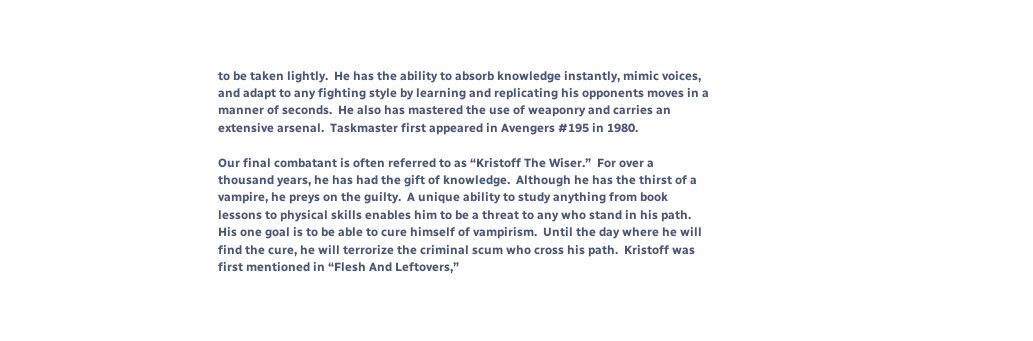to be taken lightly.  He has the ability to absorb knowledge instantly, mimic voices, and adapt to any fighting style by learning and replicating his opponents moves in a manner of seconds.  He also has mastered the use of weaponry and carries an extensive arsenal.  Taskmaster first appeared in Avengers #195 in 1980.

Our final combatant is often referred to as “Kristoff The Wiser.”  For over a thousand years, he has had the gift of knowledge.  Although he has the thirst of a vampire, he preys on the guilty.  A unique ability to study anything from book lessons to physical skills enables him to be a threat to any who stand in his path.  His one goal is to be able to cure himself of vampirism.  Until the day where he will find the cure, he will terrorize the criminal scum who cross his path.  Kristoff was first mentioned in “Flesh And Leftovers,”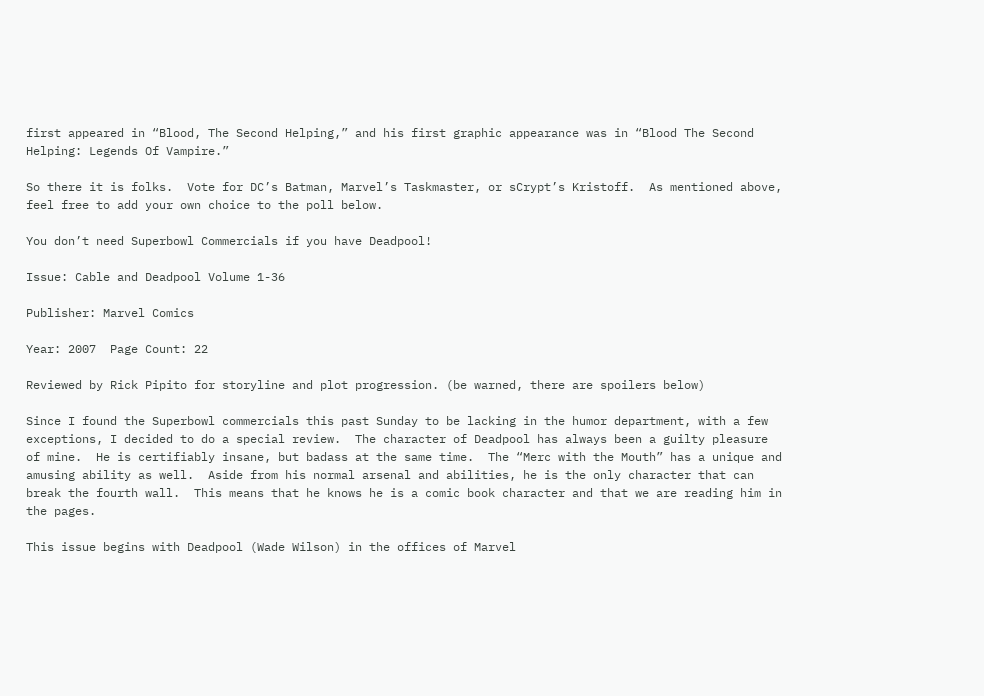first appeared in “Blood, The Second Helping,” and his first graphic appearance was in “Blood The Second Helping: Legends Of Vampire.”

So there it is folks.  Vote for DC’s Batman, Marvel’s Taskmaster, or sCrypt’s Kristoff.  As mentioned above, feel free to add your own choice to the poll below.

You don’t need Superbowl Commercials if you have Deadpool!

Issue: Cable and Deadpool Volume 1-36

Publisher: Marvel Comics

Year: 2007  Page Count: 22

Reviewed by Rick Pipito for storyline and plot progression. (be warned, there are spoilers below)

Since I found the Superbowl commercials this past Sunday to be lacking in the humor department, with a few exceptions, I decided to do a special review.  The character of Deadpool has always been a guilty pleasure of mine.  He is certifiably insane, but badass at the same time.  The “Merc with the Mouth” has a unique and amusing ability as well.  Aside from his normal arsenal and abilities, he is the only character that can break the fourth wall.  This means that he knows he is a comic book character and that we are reading him in the pages.

This issue begins with Deadpool (Wade Wilson) in the offices of Marvel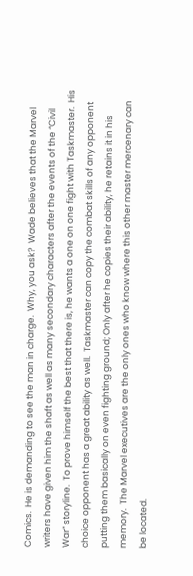Comics.  He is demanding to see the man in charge.  Why, you ask?  Wade believes that the Marvel writers have given him the shaft as well as many secondary characters after the events of the “Civil War” storyline.  To prove himself the best that there is, he wants a one on one fight with Taskmaster.  His choice opponent has a great ability as well.  Taskmaster can copy the combat skills of any opponent putting them basically on even fighting ground; Only after he copies their ability, he retains it in his memory.  The Marvel executives are the only ones who know where this other master mercenary can be located.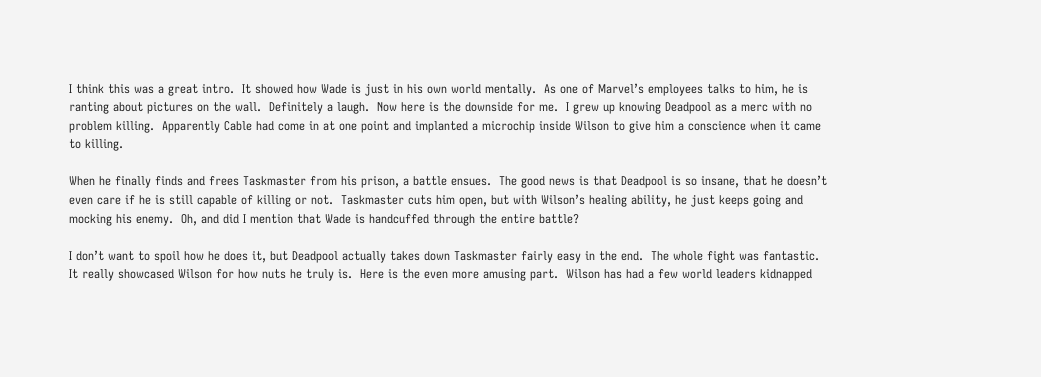I think this was a great intro.  It showed how Wade is just in his own world mentally.  As one of Marvel’s employees talks to him, he is ranting about pictures on the wall.  Definitely a laugh.  Now here is the downside for me.  I grew up knowing Deadpool as a merc with no problem killing.  Apparently Cable had come in at one point and implanted a microchip inside Wilson to give him a conscience when it came to killing.

When he finally finds and frees Taskmaster from his prison, a battle ensues.  The good news is that Deadpool is so insane, that he doesn’t even care if he is still capable of killing or not.  Taskmaster cuts him open, but with Wilson’s healing ability, he just keeps going and mocking his enemy.  Oh, and did I mention that Wade is handcuffed through the entire battle?

I don’t want to spoil how he does it, but Deadpool actually takes down Taskmaster fairly easy in the end.  The whole fight was fantastic.  It really showcased Wilson for how nuts he truly is.  Here is the even more amusing part.  Wilson has had a few world leaders kidnapped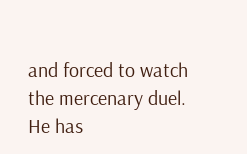and forced to watch the mercenary duel.  He has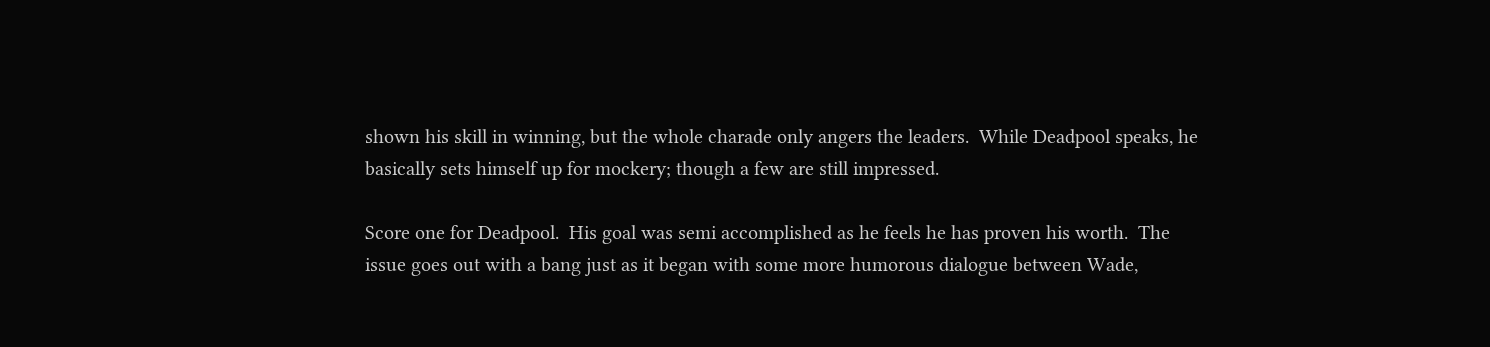shown his skill in winning, but the whole charade only angers the leaders.  While Deadpool speaks, he basically sets himself up for mockery; though a few are still impressed.

Score one for Deadpool.  His goal was semi accomplished as he feels he has proven his worth.  The issue goes out with a bang just as it began with some more humorous dialogue between Wade,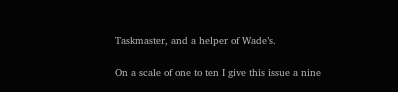Taskmaster, and a helper of Wade’s.

On a scale of one to ten I give this issue a nine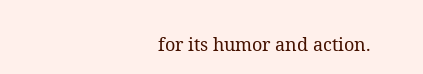for its humor and action.